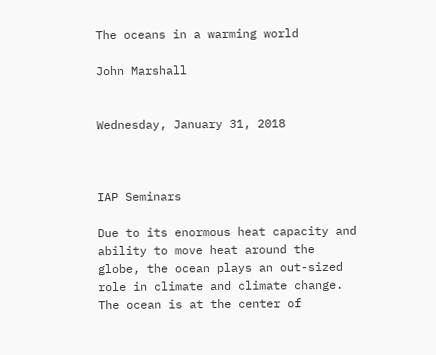The oceans in a warming world

John Marshall


Wednesday, January 31, 2018



IAP Seminars

Due to its enormous heat capacity and ability to move heat around the globe, the ocean plays an out-sized role in climate and climate change. The ocean is at the center of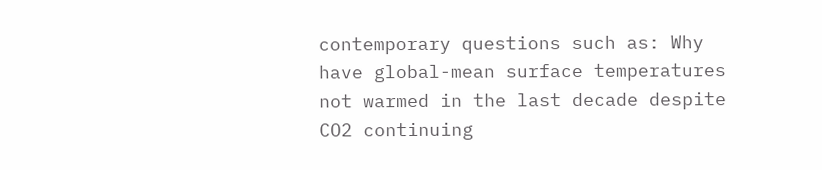contemporary questions such as: Why have global-mean surface temperatures not warmed in the last decade despite CO2 continuing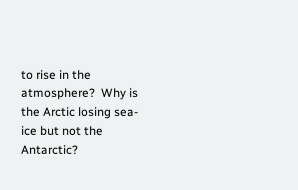to rise in the atmosphere?  Why is the Arctic losing sea-ice but not the Antarctic?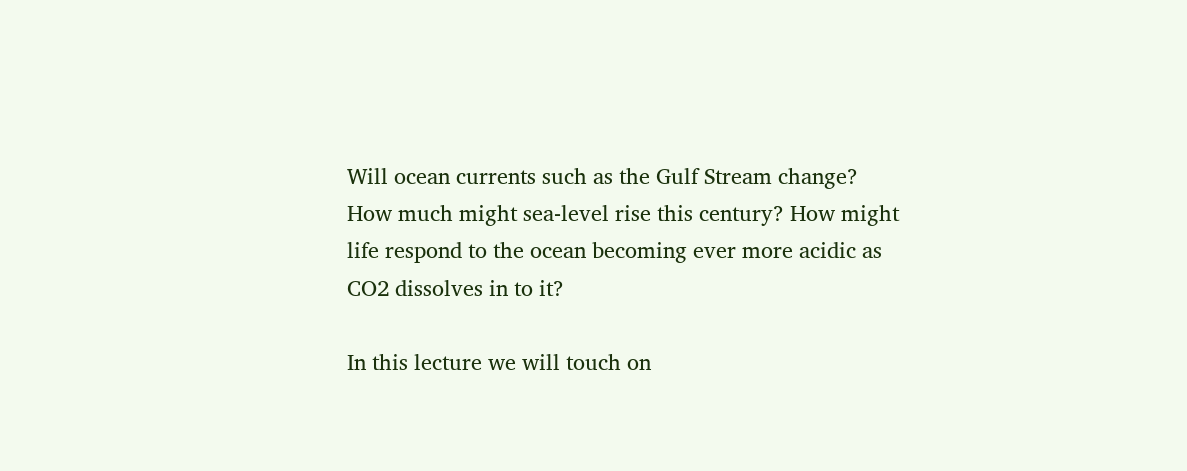Will ocean currents such as the Gulf Stream change? How much might sea-level rise this century? How might life respond to the ocean becoming ever more acidic as CO2 dissolves in to it?

In this lecture we will touch on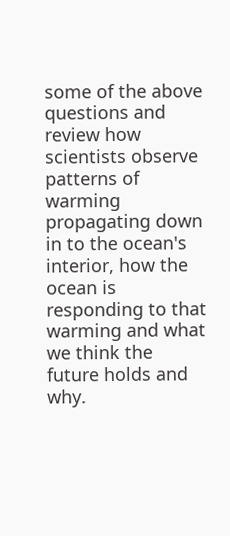some of the above questions and review how scientists observe patterns of warming propagating down in to the ocean's interior, how the ocean is responding to that warming and what we think the future holds and why.